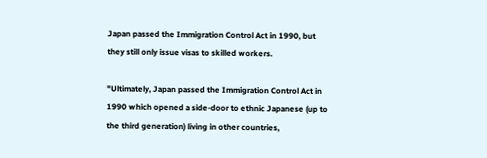Japan passed the Immigration Control Act in 1990, but they still only issue visas to skilled workers.

"Ultimately, Japan passed the Immigration Control Act in 1990 which opened a side-door to ethnic Japanese (up to the third generation) living in other countries,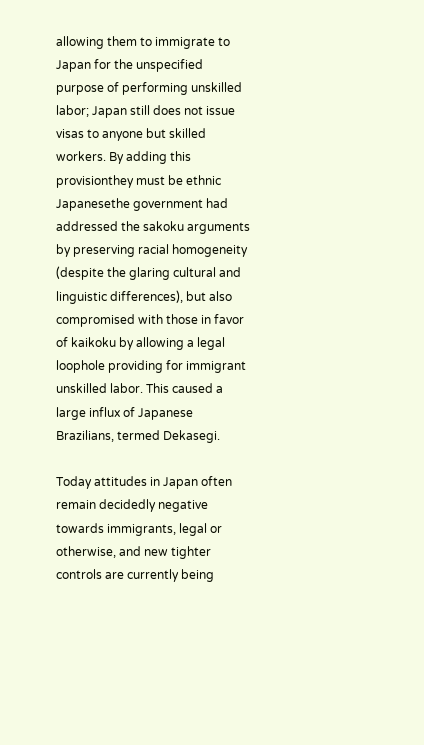allowing them to immigrate to Japan for the unspecified purpose of performing unskilled labor; Japan still does not issue visas to anyone but skilled workers. By adding this provisionthey must be ethnic Japanesethe government had addressed the sakoku arguments by preserving racial homogeneity (despite the glaring cultural and linguistic differences), but also compromised with those in favor of kaikoku by allowing a legal loophole providing for immigrant unskilled labor. This caused a large influx of Japanese Brazilians, termed Dekasegi.

Today attitudes in Japan often remain decidedly negative towards immigrants, legal or otherwise, and new tighter controls are currently being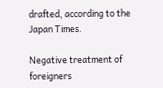drafted, according to the Japan Times.

Negative treatment of foreigners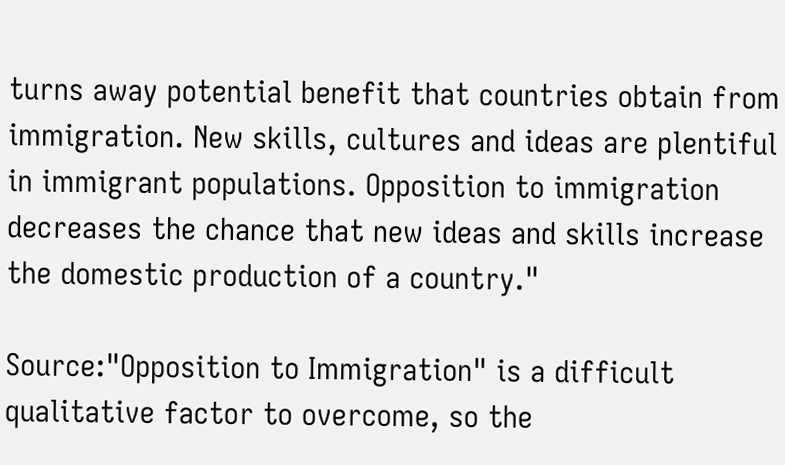turns away potential benefit that countries obtain from immigration. New skills, cultures and ideas are plentiful in immigrant populations. Opposition to immigration decreases the chance that new ideas and skills increase the domestic production of a country."

Source:"Opposition to Immigration" is a difficult qualitative factor to overcome, so the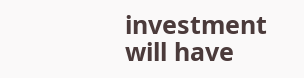investment will have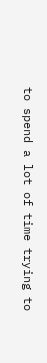to spend a lot of time trying to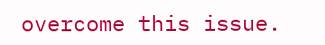overcome this issue.